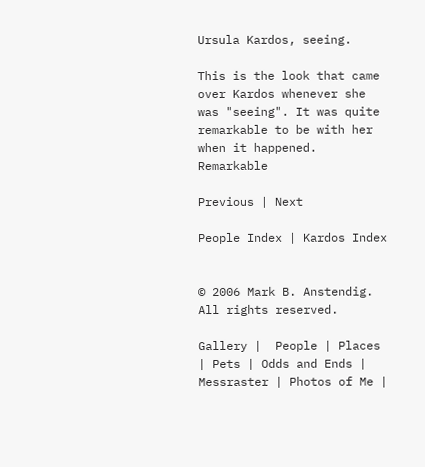Ursula Kardos, seeing.

This is the look that came over Kardos whenever she was "seeing". It was quite remarkable to be with her when it happened. Remarkable

Previous | Next

People Index | Kardos Index


© 2006 Mark B. Anstendig. All rights reserved.

Gallery |  People | Places | Pets | Odds and Ends | Messraster | Photos of Me |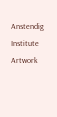Anstendig Institute Artwork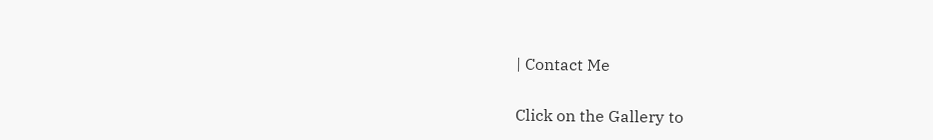| Contact Me

Click on the Gallery to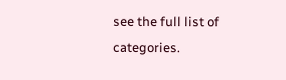see the full list of categories.